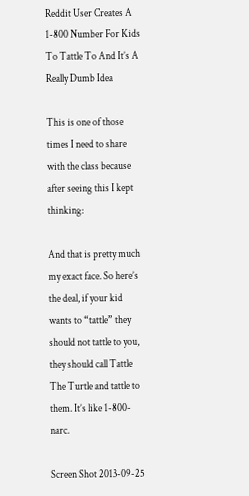Reddit User Creates A 1-800 Number For Kids To Tattle To And It’s A Really Dumb Idea

This is one of those times I need to share with the class because after seeing this I kept thinking:

And that is pretty much my exact face. So here’s the deal, if your kid wants to “tattle” they should not tattle to you, they should call Tattle The Turtle and tattle to them. It’s like 1-800-narc.

Screen Shot 2013-09-25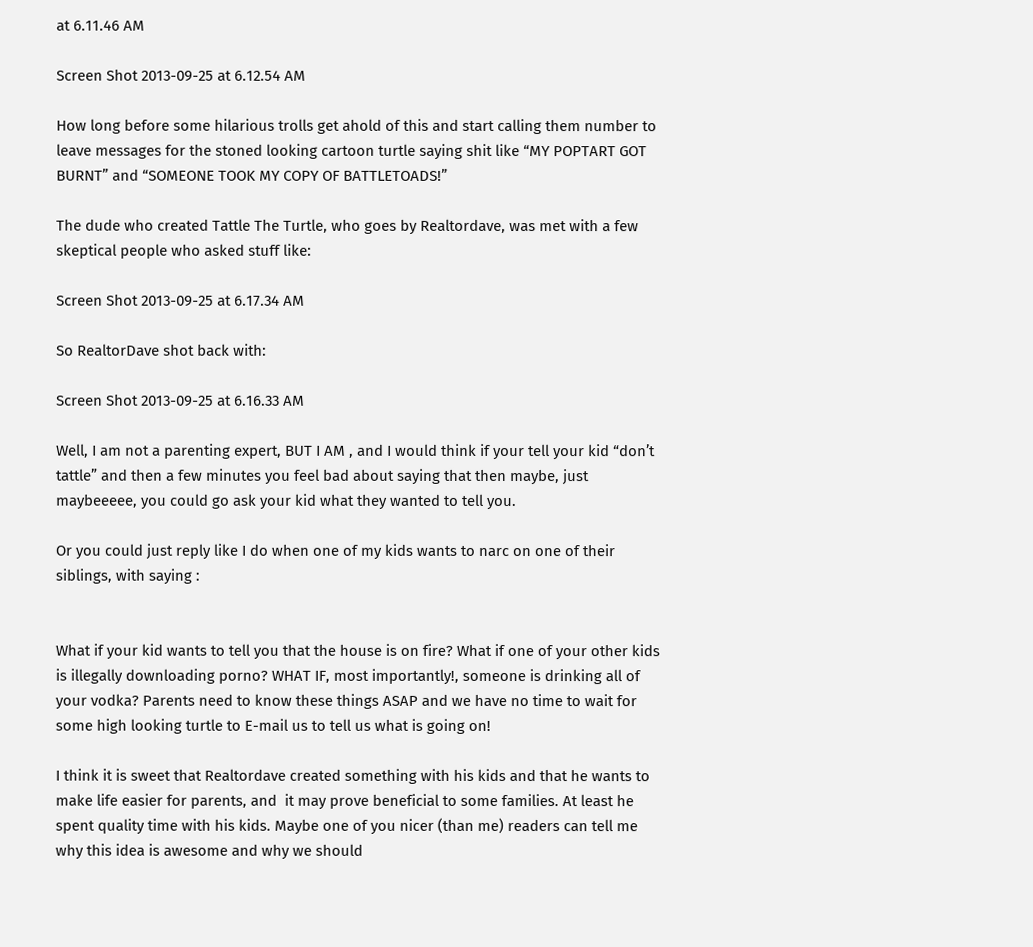at 6.11.46 AM

Screen Shot 2013-09-25 at 6.12.54 AM

How long before some hilarious trolls get ahold of this and start calling them number to leave messages for the stoned looking cartoon turtle saying shit like “MY POPTART GOT BURNT” and “SOMEONE TOOK MY COPY OF BATTLETOADS!”

The dude who created Tattle The Turtle, who goes by Realtordave, was met with a few skeptical people who asked stuff like:

Screen Shot 2013-09-25 at 6.17.34 AM

So RealtorDave shot back with:

Screen Shot 2013-09-25 at 6.16.33 AM

Well, I am not a parenting expert, BUT I AM , and I would think if your tell your kid “don’t tattle” and then a few minutes you feel bad about saying that then maybe, just maybeeeee, you could go ask your kid what they wanted to tell you.

Or you could just reply like I do when one of my kids wants to narc on one of their siblings, with saying :


What if your kid wants to tell you that the house is on fire? What if one of your other kids is illegally downloading porno? WHAT IF, most importantly!, someone is drinking all of your vodka? Parents need to know these things ASAP and we have no time to wait for some high looking turtle to E-mail us to tell us what is going on!

I think it is sweet that Realtordave created something with his kids and that he wants to make life easier for parents, and  it may prove beneficial to some families. At least he spent quality time with his kids. Maybe one of you nicer (than me) readers can tell me why this idea is awesome and why we should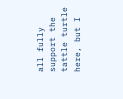all fully support the tattle turtle here, but I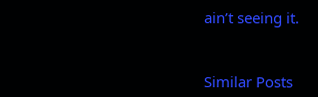ain’t seeing it.


Similar Posts